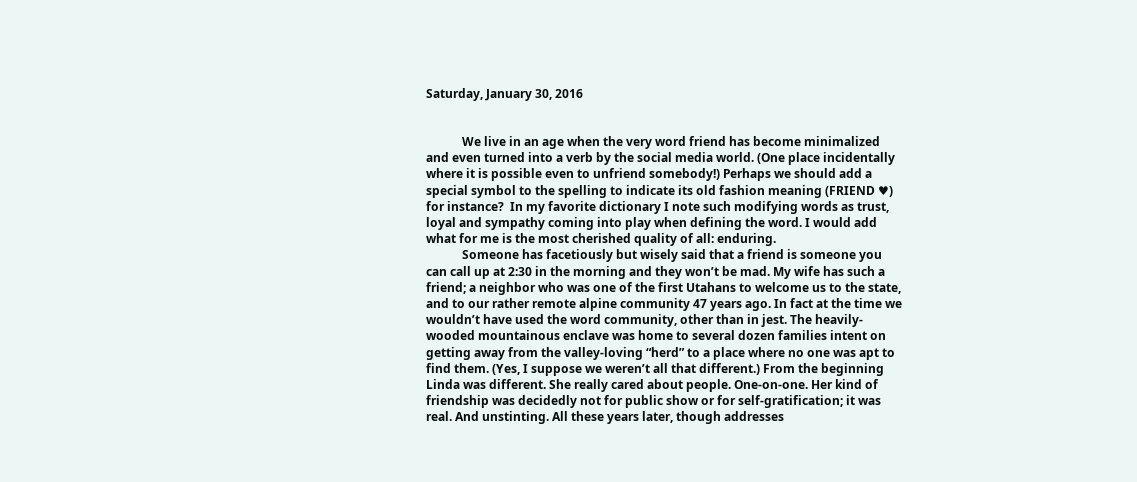Saturday, January 30, 2016


            We live in an age when the very word friend has become minimalized and even turned into a verb by the social media world. (One place incidentally where it is possible even to unfriend somebody!) Perhaps we should add a special symbol to the spelling to indicate its old fashion meaning (FRIEND ♥) for instance?  In my favorite dictionary I note such modifying words as trust, loyal and sympathy coming into play when defining the word. I would add what for me is the most cherished quality of all: enduring.
            Someone has facetiously but wisely said that a friend is someone you can call up at 2:30 in the morning and they won’t be mad. My wife has such a friend; a neighbor who was one of the first Utahans to welcome us to the state, and to our rather remote alpine community 47 years ago. In fact at the time we wouldn’t have used the word community, other than in jest. The heavily-wooded mountainous enclave was home to several dozen families intent on getting away from the valley-loving “herd” to a place where no one was apt to find them. (Yes, I suppose we weren’t all that different.) From the beginning Linda was different. She really cared about people. One-on-one. Her kind of friendship was decidedly not for public show or for self-gratification; it was real. And unstinting. All these years later, though addresses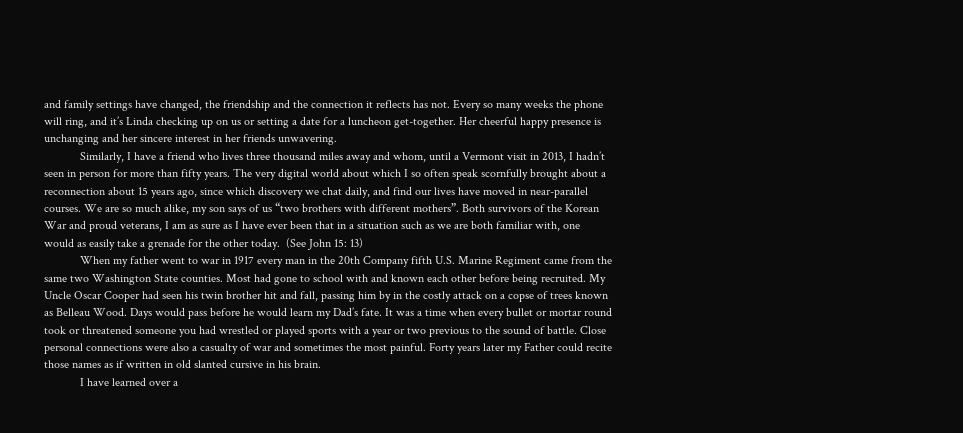and family settings have changed, the friendship and the connection it reflects has not. Every so many weeks the phone will ring, and it’s Linda checking up on us or setting a date for a luncheon get-together. Her cheerful happy presence is unchanging and her sincere interest in her friends unwavering.
            Similarly, I have a friend who lives three thousand miles away and whom, until a Vermont visit in 2013, I hadn’t seen in person for more than fifty years. The very digital world about which I so often speak scornfully brought about a reconnection about 15 years ago, since which discovery we chat daily, and find our lives have moved in near-parallel courses. We are so much alike, my son says of us “two brothers with different mothers”. Both survivors of the Korean War and proud veterans, I am as sure as I have ever been that in a situation such as we are both familiar with, one would as easily take a grenade for the other today.  (See John 15: 13)
            When my father went to war in 1917 every man in the 20th Company fifth U.S. Marine Regiment came from the same two Washington State counties. Most had gone to school with and known each other before being recruited. My Uncle Oscar Cooper had seen his twin brother hit and fall, passing him by in the costly attack on a copse of trees known as Belleau Wood. Days would pass before he would learn my Dad’s fate. It was a time when every bullet or mortar round took or threatened someone you had wrestled or played sports with a year or two previous to the sound of battle. Close personal connections were also a casualty of war and sometimes the most painful. Forty years later my Father could recite those names as if written in old slanted cursive in his brain.
            I have learned over a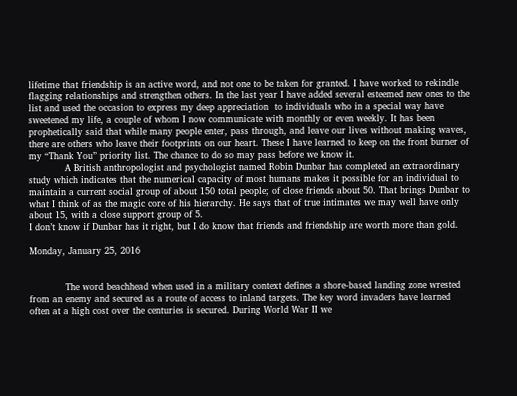lifetime that friendship is an active word, and not one to be taken for granted. I have worked to rekindle flagging relationships and strengthen others. In the last year I have added several esteemed new ones to the list and used the occasion to express my deep appreciation  to individuals who in a special way have sweetened my life, a couple of whom I now communicate with monthly or even weekly. It has been prophetically said that while many people enter, pass through, and leave our lives without making waves, there are others who leave their footprints on our heart. These I have learned to keep on the front burner of my “Thank You” priority list. The chance to do so may pass before we know it.
            A British anthropologist and psychologist named Robin Dunbar has completed an extraordinary study which indicates that the numerical capacity of most humans makes it possible for an individual to maintain a current social group of about 150 total people; of close friends about 50. That brings Dunbar to what I think of as the magic core of his hierarchy. He says that of true intimates we may well have only about 15, with a close support group of 5.
I don’t know if Dunbar has it right, but I do know that friends and friendship are worth more than gold.

Monday, January 25, 2016


            The word beachhead when used in a military context defines a shore-based landing zone wrested from an enemy and secured as a route of access to inland targets. The key word invaders have learned often at a high cost over the centuries is secured. During World War II we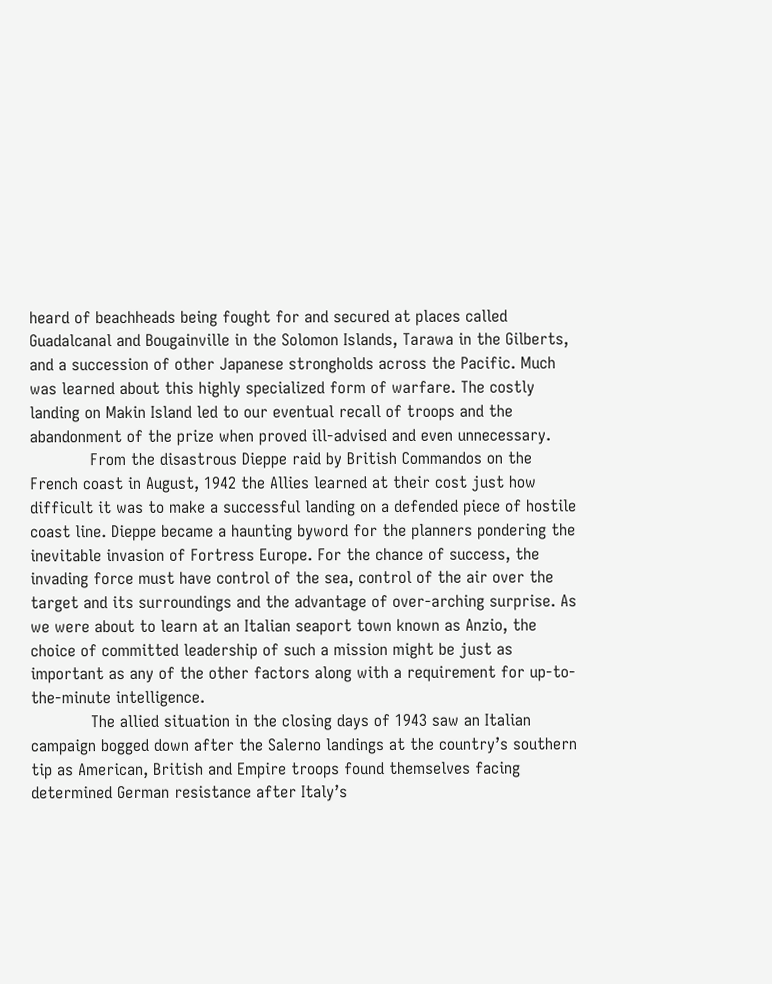heard of beachheads being fought for and secured at places called Guadalcanal and Bougainville in the Solomon Islands, Tarawa in the Gilberts, and a succession of other Japanese strongholds across the Pacific. Much was learned about this highly specialized form of warfare. The costly landing on Makin Island led to our eventual recall of troops and the abandonment of the prize when proved ill-advised and even unnecessary.
            From the disastrous Dieppe raid by British Commandos on the French coast in August, 1942 the Allies learned at their cost just how difficult it was to make a successful landing on a defended piece of hostile coast line. Dieppe became a haunting byword for the planners pondering the inevitable invasion of Fortress Europe. For the chance of success, the invading force must have control of the sea, control of the air over the target and its surroundings and the advantage of over-arching surprise. As we were about to learn at an Italian seaport town known as Anzio, the choice of committed leadership of such a mission might be just as important as any of the other factors along with a requirement for up-to-the-minute intelligence.
            The allied situation in the closing days of 1943 saw an Italian campaign bogged down after the Salerno landings at the country’s southern tip as American, British and Empire troops found themselves facing determined German resistance after Italy’s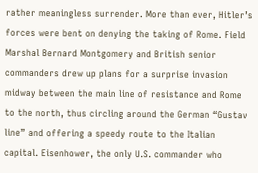rather meaningless surrender. More than ever, Hitler’s forces were bent on denying the taking of Rome. Field Marshal Bernard Montgomery and British senior commanders drew up plans for a surprise invasion midway between the main line of resistance and Rome to the north, thus circling around the German “Gustav line” and offering a speedy route to the Italian capital. Eisenhower, the only U.S. commander who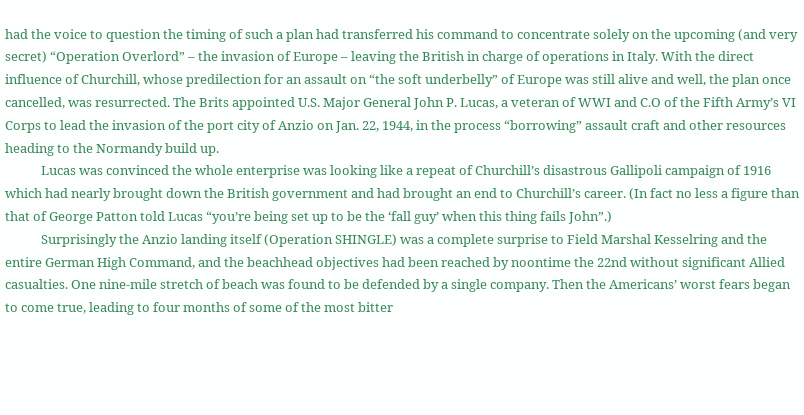had the voice to question the timing of such a plan had transferred his command to concentrate solely on the upcoming (and very secret) “Operation Overlord” – the invasion of Europe – leaving the British in charge of operations in Italy. With the direct influence of Churchill, whose predilection for an assault on “the soft underbelly” of Europe was still alive and well, the plan once cancelled, was resurrected. The Brits appointed U.S. Major General John P. Lucas, a veteran of WWI and C.O of the Fifth Army’s VI Corps to lead the invasion of the port city of Anzio on Jan. 22, 1944, in the process “borrowing” assault craft and other resources heading to the Normandy build up.
            Lucas was convinced the whole enterprise was looking like a repeat of Churchill’s disastrous Gallipoli campaign of 1916 which had nearly brought down the British government and had brought an end to Churchill’s career. (In fact no less a figure than that of George Patton told Lucas “you’re being set up to be the ‘fall guy’ when this thing fails John”.)
            Surprisingly the Anzio landing itself (Operation SHINGLE) was a complete surprise to Field Marshal Kesselring and the entire German High Command, and the beachhead objectives had been reached by noontime the 22nd without significant Allied casualties. One nine-mile stretch of beach was found to be defended by a single company. Then the Americans’ worst fears began to come true, leading to four months of some of the most bitter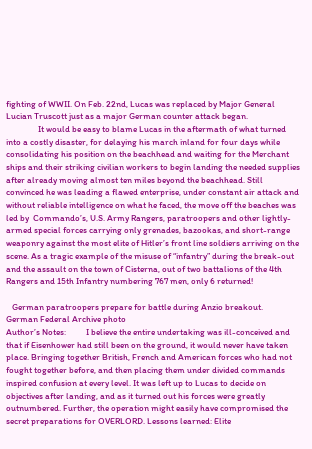fighting of WWII. On Feb. 22nd, Lucas was replaced by Major General Lucian Truscott just as a major German counter attack began.
                It would be easy to blame Lucas in the aftermath of what turned into a costly disaster, for delaying his march inland for four days while consolidating his position on the beachhead and waiting for the Merchant ships and their striking civilian workers to begin landing the needed supplies after already moving almost ten miles beyond the beachhead. Still convinced he was leading a flawed enterprise, under constant air attack and without reliable intelligence on what he faced, the move off the beaches was led by  Commando’s, U.S. Army Rangers, paratroopers and other lightly-armed special forces carrying only grenades, bazookas, and short-range weaponry against the most elite of Hitler’s front line soldiers arriving on the scene. As a tragic example of the misuse of “infantry” during the break-out and the assault on the town of Cisterna, out of two battalions of the 4th Rangers and 15th Infantry numbering 767 men, only 6 returned!

   German paratroopers prepare for battle during Anzio breakout.                German Federal Archive photo
Author’s Notes:          I believe the entire undertaking was ill-conceived and that if Eisenhower had still been on the ground, it would never have taken place. Bringing together British, French and American forces who had not fought together before, and then placing them under divided commands inspired confusion at every level. It was left up to Lucas to decide on objectives after landing, and as it turned out his forces were greatly outnumbered. Further, the operation might easily have compromised the secret preparations for OVERLORD. Lessons learned: Elite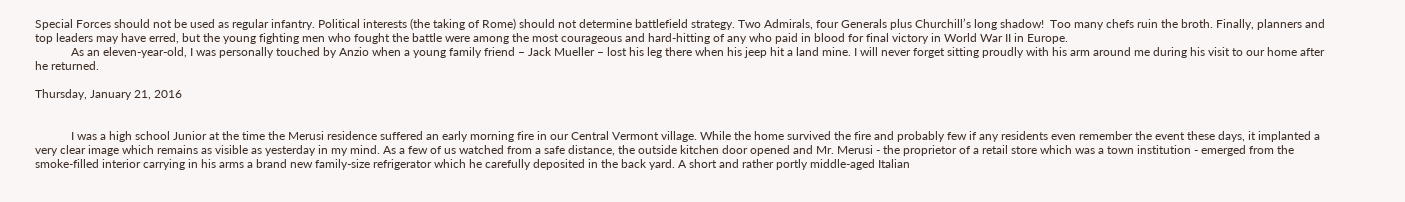Special Forces should not be used as regular infantry. Political interests (the taking of Rome) should not determine battlefield strategy. Two Admirals, four Generals plus Churchill’s long shadow!  Too many chefs ruin the broth. Finally, planners and top leaders may have erred, but the young fighting men who fought the battle were among the most courageous and hard-hitting of any who paid in blood for final victory in World War II in Europe.
            As an eleven-year-old, I was personally touched by Anzio when a young family friend – Jack Mueller – lost his leg there when his jeep hit a land mine. I will never forget sitting proudly with his arm around me during his visit to our home after he returned.

Thursday, January 21, 2016


            I was a high school Junior at the time the Merusi residence suffered an early morning fire in our Central Vermont village. While the home survived the fire and probably few if any residents even remember the event these days, it implanted a very clear image which remains as visible as yesterday in my mind. As a few of us watched from a safe distance, the outside kitchen door opened and Mr. Merusi - the proprietor of a retail store which was a town institution - emerged from the smoke-filled interior carrying in his arms a brand new family-size refrigerator which he carefully deposited in the back yard. A short and rather portly middle-aged Italian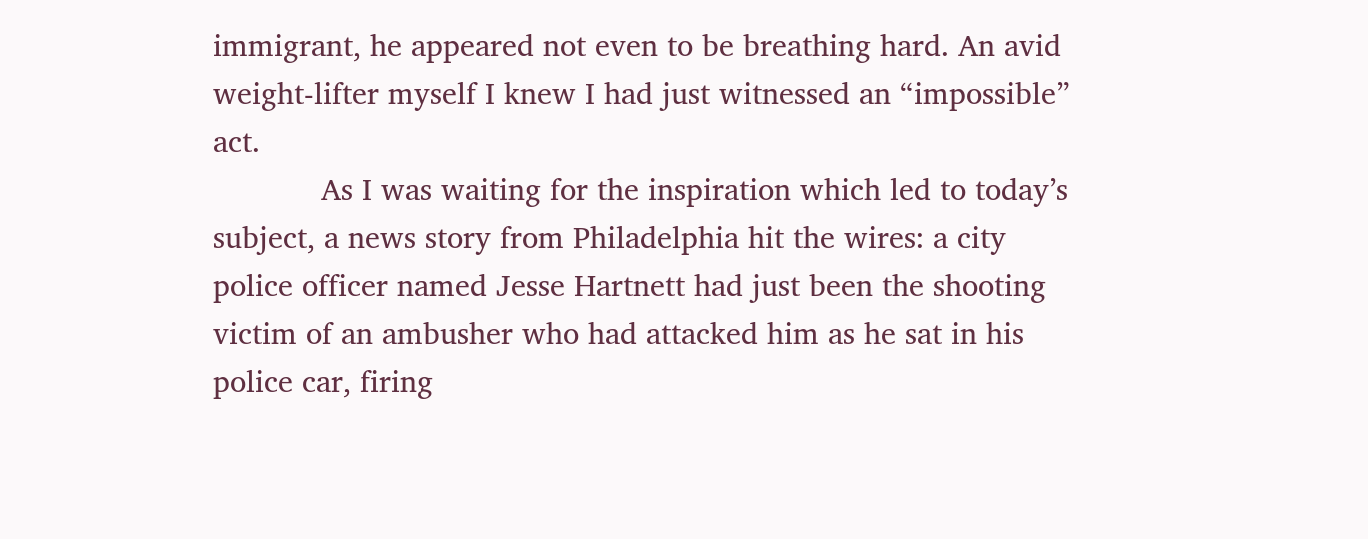immigrant, he appeared not even to be breathing hard. An avid weight-lifter myself I knew I had just witnessed an “impossible” act.
            As I was waiting for the inspiration which led to today’s subject, a news story from Philadelphia hit the wires: a city police officer named Jesse Hartnett had just been the shooting victim of an ambusher who had attacked him as he sat in his police car, firing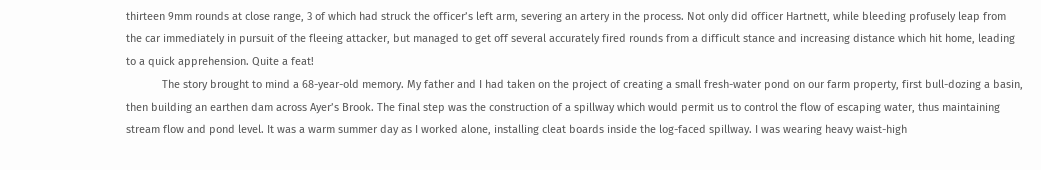thirteen 9mm rounds at close range, 3 of which had struck the officer’s left arm, severing an artery in the process. Not only did officer Hartnett, while bleeding profusely leap from the car immediately in pursuit of the fleeing attacker, but managed to get off several accurately fired rounds from a difficult stance and increasing distance which hit home, leading to a quick apprehension. Quite a feat!
            The story brought to mind a 68-year-old memory. My father and I had taken on the project of creating a small fresh-water pond on our farm property, first bull-dozing a basin, then building an earthen dam across Ayer’s Brook. The final step was the construction of a spillway which would permit us to control the flow of escaping water, thus maintaining stream flow and pond level. It was a warm summer day as I worked alone, installing cleat boards inside the log-faced spillway. I was wearing heavy waist-high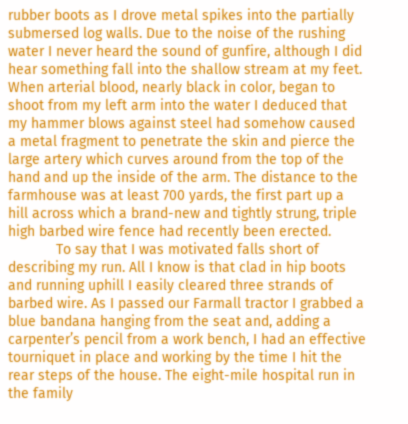rubber boots as I drove metal spikes into the partially submersed log walls. Due to the noise of the rushing water I never heard the sound of gunfire, although I did hear something fall into the shallow stream at my feet. When arterial blood, nearly black in color, began to shoot from my left arm into the water I deduced that my hammer blows against steel had somehow caused a metal fragment to penetrate the skin and pierce the large artery which curves around from the top of the hand and up the inside of the arm. The distance to the farmhouse was at least 700 yards, the first part up a hill across which a brand-new and tightly strung, triple high barbed wire fence had recently been erected.
            To say that I was motivated falls short of describing my run. All I know is that clad in hip boots and running uphill I easily cleared three strands of barbed wire. As I passed our Farmall tractor I grabbed a blue bandana hanging from the seat and, adding a carpenter’s pencil from a work bench, I had an effective tourniquet in place and working by the time I hit the rear steps of the house. The eight-mile hospital run in the family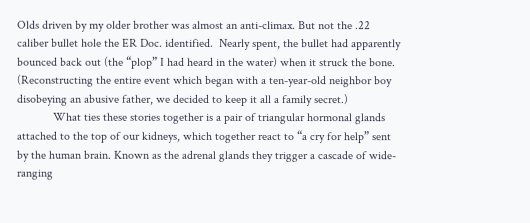Olds driven by my older brother was almost an anti-climax. But not the .22 caliber bullet hole the ER Doc. identified.  Nearly spent, the bullet had apparently bounced back out (the “plop” I had heard in the water) when it struck the bone.  (Reconstructing the entire event which began with a ten-year-old neighbor boy disobeying an abusive father, we decided to keep it all a family secret.)
            What ties these stories together is a pair of triangular hormonal glands attached to the top of our kidneys, which together react to “a cry for help” sent by the human brain. Known as the adrenal glands they trigger a cascade of wide-ranging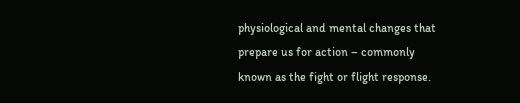physiological and mental changes that prepare us for action – commonly known as the fight or flight response.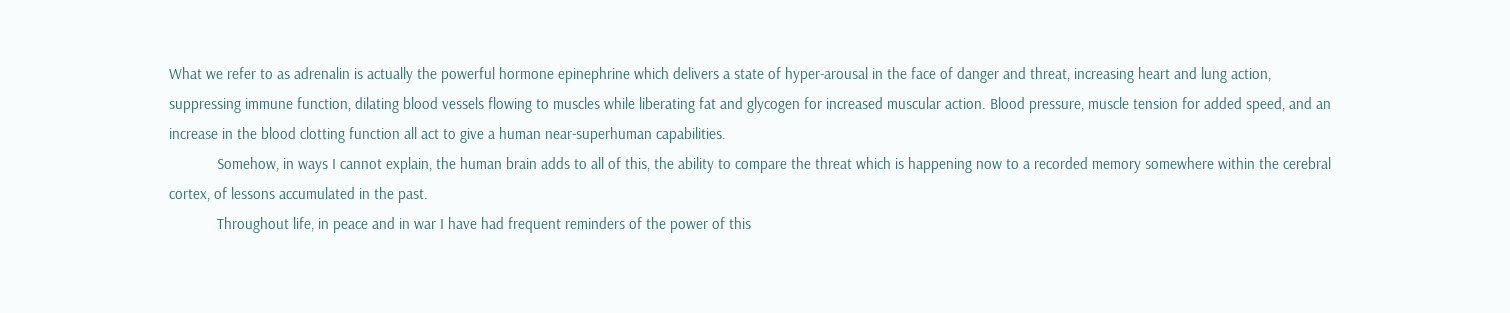What we refer to as adrenalin is actually the powerful hormone epinephrine which delivers a state of hyper-arousal in the face of danger and threat, increasing heart and lung action, suppressing immune function, dilating blood vessels flowing to muscles while liberating fat and glycogen for increased muscular action. Blood pressure, muscle tension for added speed, and an increase in the blood clotting function all act to give a human near-superhuman capabilities.
            Somehow, in ways I cannot explain, the human brain adds to all of this, the ability to compare the threat which is happening now to a recorded memory somewhere within the cerebral cortex, of lessons accumulated in the past.
            Throughout life, in peace and in war I have had frequent reminders of the power of this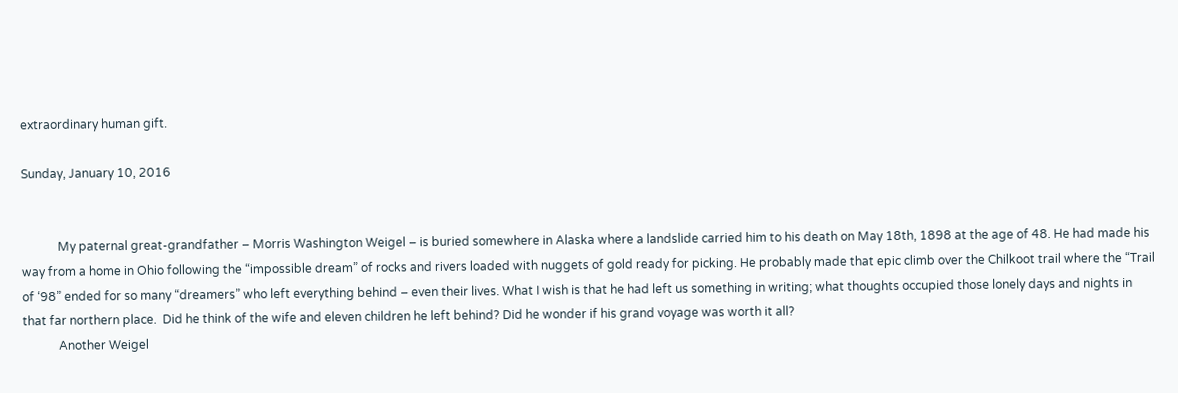extraordinary human gift.

Sunday, January 10, 2016


            My paternal great-grandfather – Morris Washington Weigel – is buried somewhere in Alaska where a landslide carried him to his death on May 18th, 1898 at the age of 48. He had made his way from a home in Ohio following the “impossible dream” of rocks and rivers loaded with nuggets of gold ready for picking. He probably made that epic climb over the Chilkoot trail where the “Trail of ‘98” ended for so many “dreamers” who left everything behind – even their lives. What I wish is that he had left us something in writing; what thoughts occupied those lonely days and nights in that far northern place.  Did he think of the wife and eleven children he left behind? Did he wonder if his grand voyage was worth it all?
            Another Weigel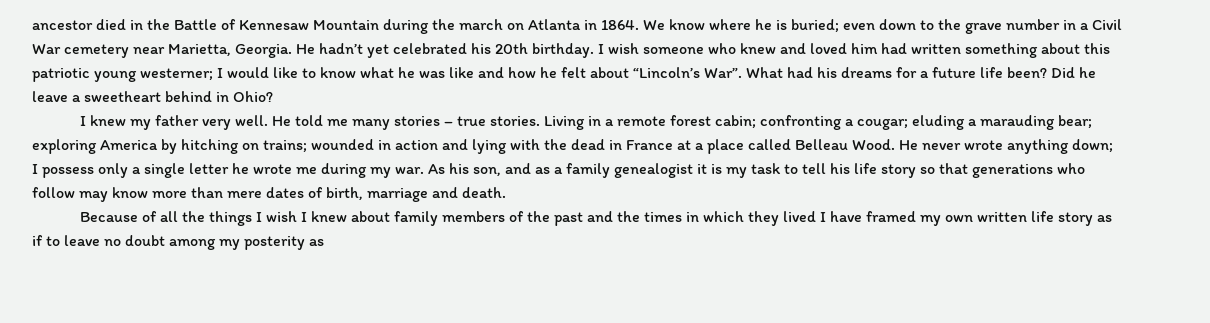ancestor died in the Battle of Kennesaw Mountain during the march on Atlanta in 1864. We know where he is buried; even down to the grave number in a Civil War cemetery near Marietta, Georgia. He hadn’t yet celebrated his 20th birthday. I wish someone who knew and loved him had written something about this patriotic young westerner; I would like to know what he was like and how he felt about “Lincoln’s War”. What had his dreams for a future life been? Did he leave a sweetheart behind in Ohio?
            I knew my father very well. He told me many stories – true stories. Living in a remote forest cabin; confronting a cougar; eluding a marauding bear; exploring America by hitching on trains; wounded in action and lying with the dead in France at a place called Belleau Wood. He never wrote anything down; I possess only a single letter he wrote me during my war. As his son, and as a family genealogist it is my task to tell his life story so that generations who follow may know more than mere dates of birth, marriage and death.
            Because of all the things I wish I knew about family members of the past and the times in which they lived I have framed my own written life story as if to leave no doubt among my posterity as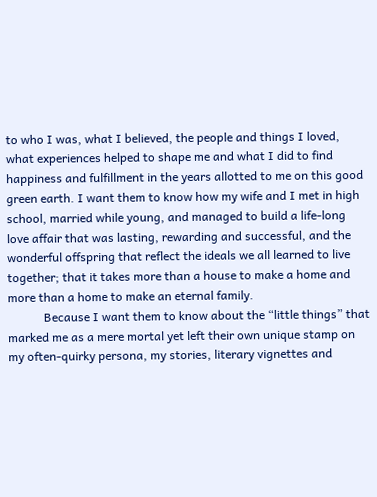to who I was, what I believed, the people and things I loved, what experiences helped to shape me and what I did to find happiness and fulfillment in the years allotted to me on this good green earth. I want them to know how my wife and I met in high school, married while young, and managed to build a life-long love affair that was lasting, rewarding and successful, and the wonderful offspring that reflect the ideals we all learned to live together; that it takes more than a house to make a home and more than a home to make an eternal family.
            Because I want them to know about the “little things” that marked me as a mere mortal yet left their own unique stamp on my often-quirky persona, my stories, literary vignettes and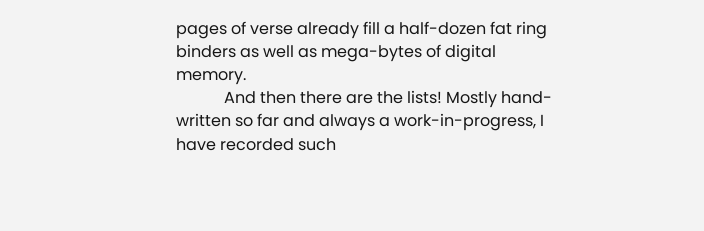pages of verse already fill a half-dozen fat ring binders as well as mega-bytes of digital memory.
            And then there are the lists! Mostly hand-written so far and always a work-in-progress, I have recorded such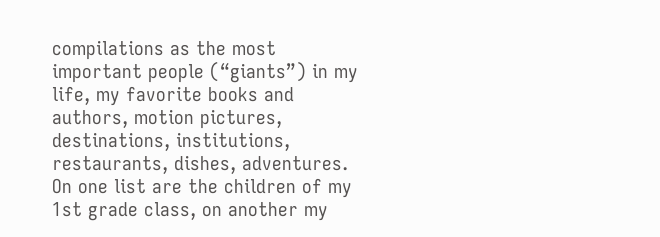compilations as the most important people (“giants”) in my life, my favorite books and authors, motion pictures, destinations, institutions, restaurants, dishes, adventures. On one list are the children of my 1st grade class, on another my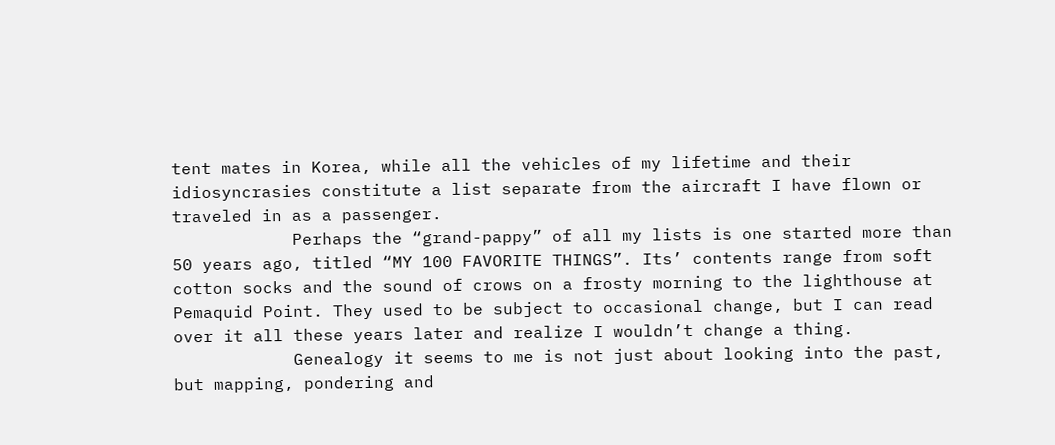tent mates in Korea, while all the vehicles of my lifetime and their idiosyncrasies constitute a list separate from the aircraft I have flown or traveled in as a passenger.
            Perhaps the “grand-pappy” of all my lists is one started more than 50 years ago, titled “MY 100 FAVORITE THINGS”. Its’ contents range from soft cotton socks and the sound of crows on a frosty morning to the lighthouse at Pemaquid Point. They used to be subject to occasional change, but I can read over it all these years later and realize I wouldn’t change a thing.
            Genealogy it seems to me is not just about looking into the past, but mapping, pondering and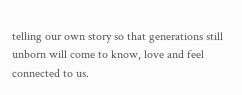telling our own story so that generations still unborn will come to know, love and feel connected to us.